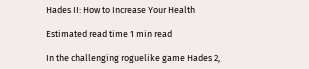Hades II: How to Increase Your Health

Estimated read time 1 min read

In the challenging roguelike game Hades 2,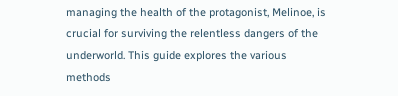managing the health of the protagonist, Melinoe, is crucial for surviving the relentless dangers of the underworld. This guide explores the various methods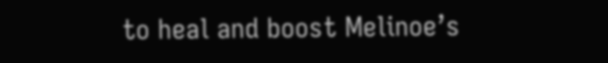to heal and boost Melinoe’s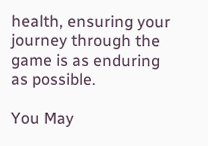health, ensuring your journey through the game is as enduring as possible.

You May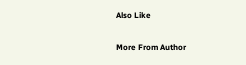Also Like

More From Author